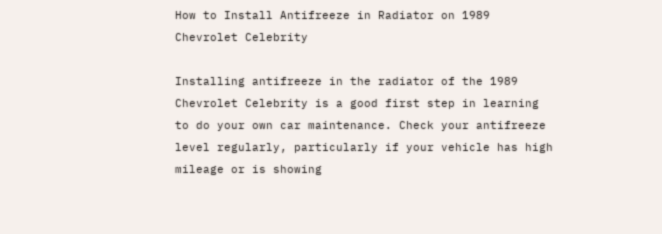How to Install Antifreeze in Radiator on 1989 Chevrolet Celebrity

Installing antifreeze in the radiator of the 1989 Chevrolet Celebrity is a good first step in learning to do your own car maintenance. Check your antifreeze level regularly, particularly if your vehicle has high mileage or is showing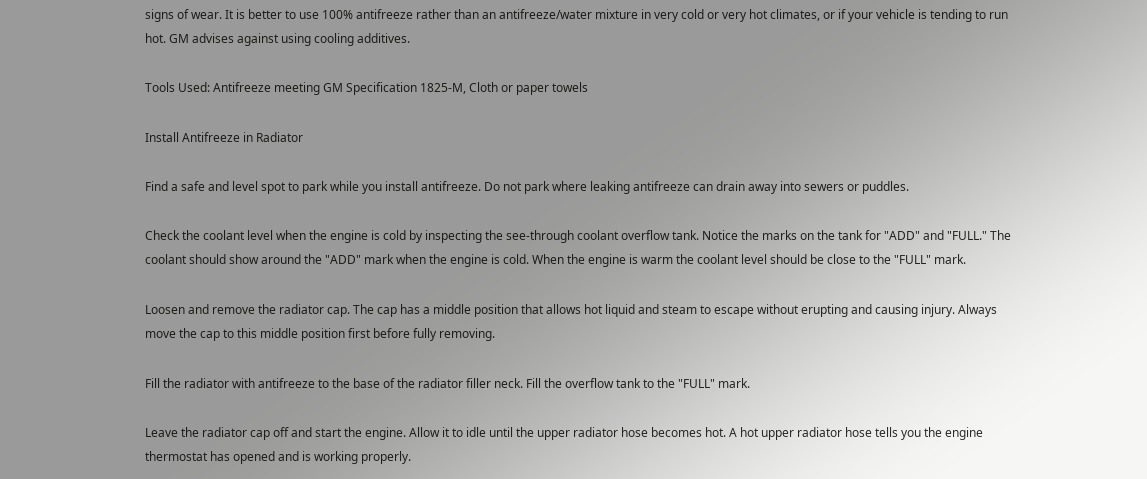signs of wear. It is better to use 100% antifreeze rather than an antifreeze/water mixture in very cold or very hot climates, or if your vehicle is tending to run hot. GM advises against using cooling additives.

Tools Used: Antifreeze meeting GM Specification 1825-M, Cloth or paper towels

Install Antifreeze in Radiator

Find a safe and level spot to park while you install antifreeze. Do not park where leaking antifreeze can drain away into sewers or puddles.

Check the coolant level when the engine is cold by inspecting the see-through coolant overflow tank. Notice the marks on the tank for "ADD" and "FULL." The coolant should show around the "ADD" mark when the engine is cold. When the engine is warm the coolant level should be close to the "FULL" mark.

Loosen and remove the radiator cap. The cap has a middle position that allows hot liquid and steam to escape without erupting and causing injury. Always move the cap to this middle position first before fully removing.

Fill the radiator with antifreeze to the base of the radiator filler neck. Fill the overflow tank to the "FULL" mark.

Leave the radiator cap off and start the engine. Allow it to idle until the upper radiator hose becomes hot. A hot upper radiator hose tells you the engine thermostat has opened and is working properly.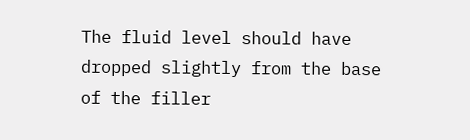The fluid level should have dropped slightly from the base of the filler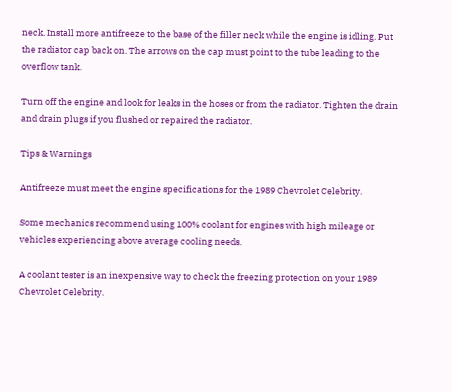neck. Install more antifreeze to the base of the filler neck while the engine is idling. Put the radiator cap back on. The arrows on the cap must point to the tube leading to the overflow tank.

Turn off the engine and look for leaks in the hoses or from the radiator. Tighten the drain and drain plugs if you flushed or repaired the radiator.

Tips & Warnings

Antifreeze must meet the engine specifications for the 1989 Chevrolet Celebrity.

Some mechanics recommend using 100% coolant for engines with high mileage or vehicles experiencing above average cooling needs.

A coolant tester is an inexpensive way to check the freezing protection on your 1989 Chevrolet Celebrity.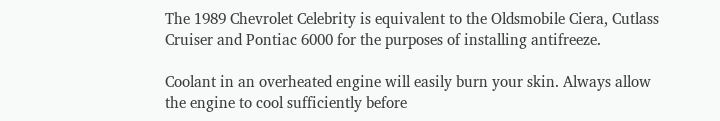The 1989 Chevrolet Celebrity is equivalent to the Oldsmobile Ciera, Cutlass Cruiser and Pontiac 6000 for the purposes of installing antifreeze.

Coolant in an overheated engine will easily burn your skin. Always allow the engine to cool sufficiently before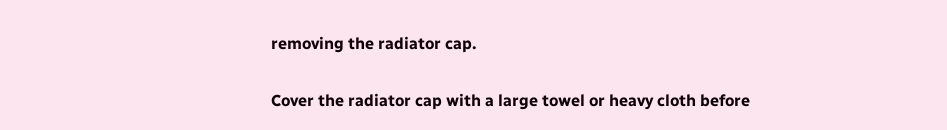removing the radiator cap.

Cover the radiator cap with a large towel or heavy cloth before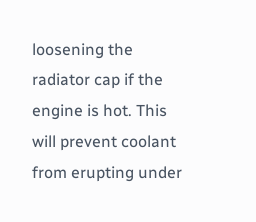loosening the radiator cap if the engine is hot. This will prevent coolant from erupting under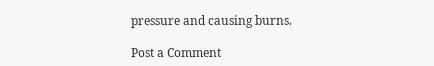pressure and causing burns.

Post a Comment